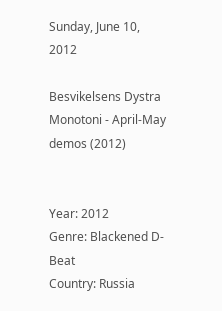Sunday, June 10, 2012

Besvikelsens Dystra Monotoni - April-May demos (2012)


Year: 2012
Genre: Blackened D-Beat
Country: Russia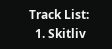Track List:
  1. Skitliv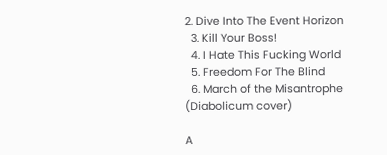2. Dive Into The Event Horizon
  3. Kill Your Boss!
  4. I Hate This Fucking World
  5. Freedom For The Blind
  6. March of the Misantrophe (Diabolicum cover)

A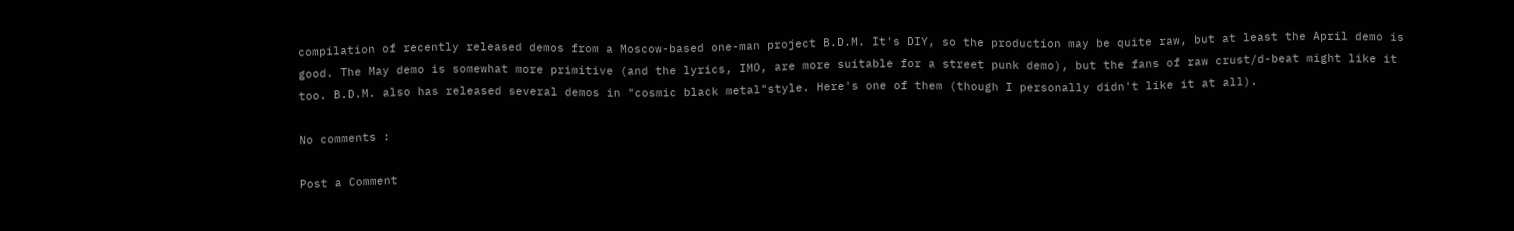compilation of recently released demos from a Moscow-based one-man project B.D.M. It's DIY, so the production may be quite raw, but at least the April demo is good. The May demo is somewhat more primitive (and the lyrics, IMO, are more suitable for a street punk demo), but the fans of raw crust/d-beat might like it too. B.D.M. also has released several demos in "cosmic black metal"style. Here's one of them (though I personally didn't like it at all).

No comments :

Post a Comment